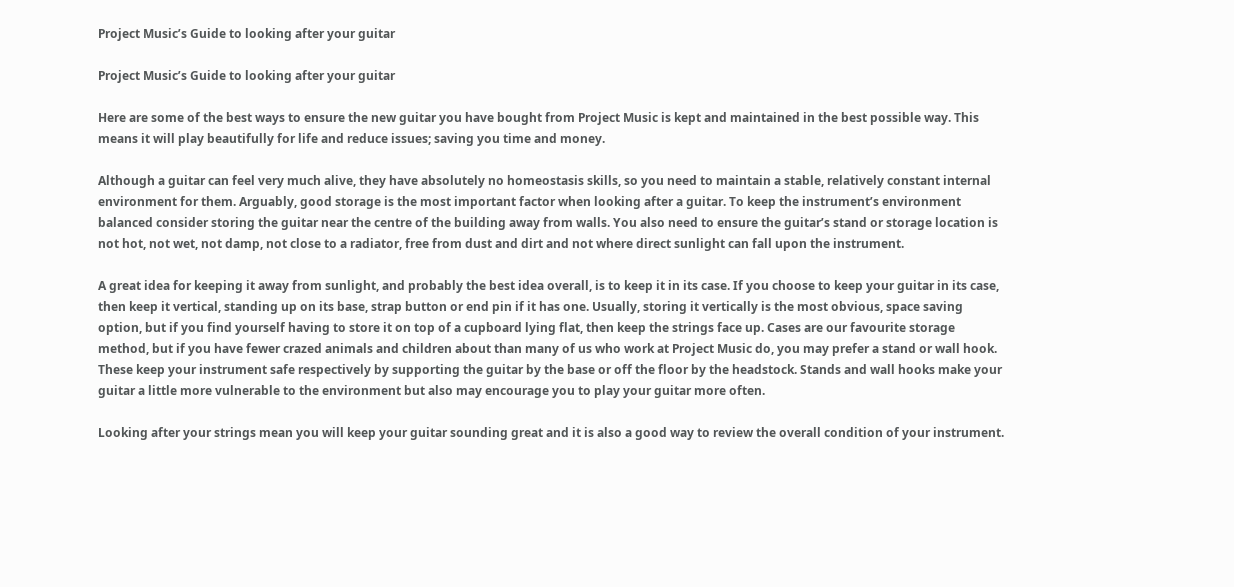Project Music’s Guide to looking after your guitar

Project Music’s Guide to looking after your guitar

Here are some of the best ways to ensure the new guitar you have bought from Project Music is kept and maintained in the best possible way. This means it will play beautifully for life and reduce issues; saving you time and money.

Although a guitar can feel very much alive, they have absolutely no homeostasis skills, so you need to maintain a stable, relatively constant internal environment for them. Arguably, good storage is the most important factor when looking after a guitar. To keep the instrument’s environment balanced consider storing the guitar near the centre of the building away from walls. You also need to ensure the guitar’s stand or storage location is not hot, not wet, not damp, not close to a radiator, free from dust and dirt and not where direct sunlight can fall upon the instrument.

A great idea for keeping it away from sunlight, and probably the best idea overall, is to keep it in its case. If you choose to keep your guitar in its case, then keep it vertical, standing up on its base, strap button or end pin if it has one. Usually, storing it vertically is the most obvious, space saving option, but if you find yourself having to store it on top of a cupboard lying flat, then keep the strings face up. Cases are our favourite storage method, but if you have fewer crazed animals and children about than many of us who work at Project Music do, you may prefer a stand or wall hook. These keep your instrument safe respectively by supporting the guitar by the base or off the floor by the headstock. Stands and wall hooks make your guitar a little more vulnerable to the environment but also may encourage you to play your guitar more often.

Looking after your strings mean you will keep your guitar sounding great and it is also a good way to review the overall condition of your instrument.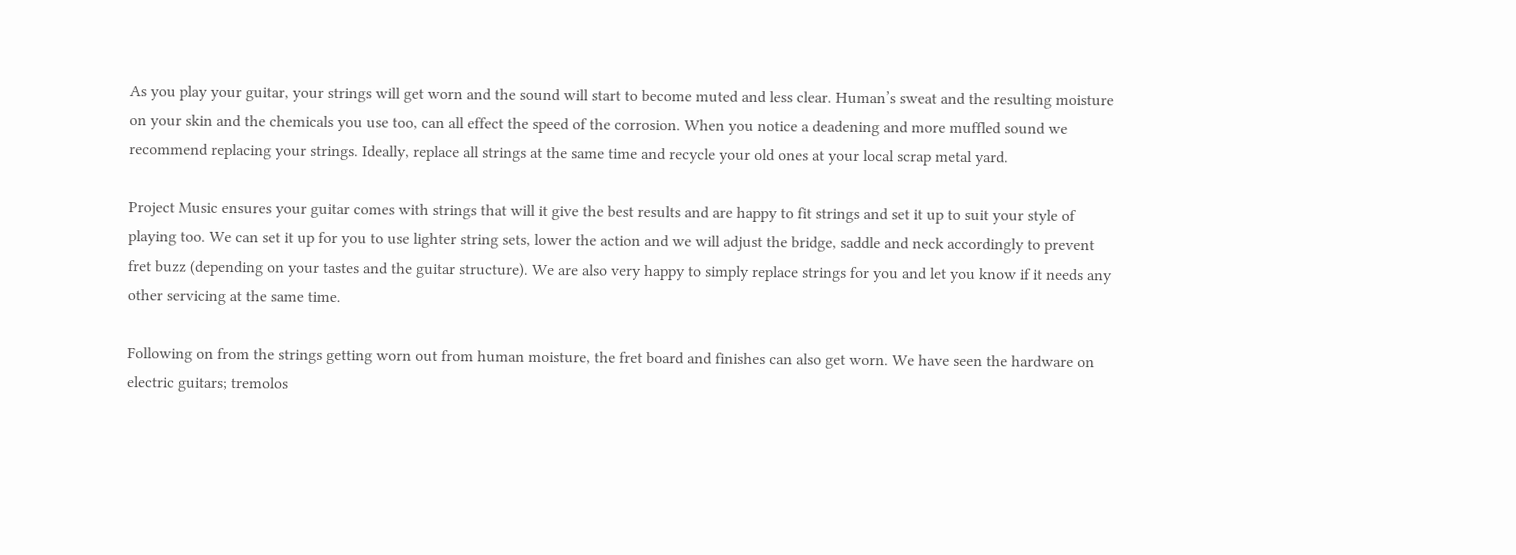As you play your guitar, your strings will get worn and the sound will start to become muted and less clear. Human’s sweat and the resulting moisture on your skin and the chemicals you use too, can all effect the speed of the corrosion. When you notice a deadening and more muffled sound we recommend replacing your strings. Ideally, replace all strings at the same time and recycle your old ones at your local scrap metal yard.

Project Music ensures your guitar comes with strings that will it give the best results and are happy to fit strings and set it up to suit your style of playing too. We can set it up for you to use lighter string sets, lower the action and we will adjust the bridge, saddle and neck accordingly to prevent fret buzz (depending on your tastes and the guitar structure). We are also very happy to simply replace strings for you and let you know if it needs any other servicing at the same time.

Following on from the strings getting worn out from human moisture, the fret board and finishes can also get worn. We have seen the hardware on electric guitars; tremolos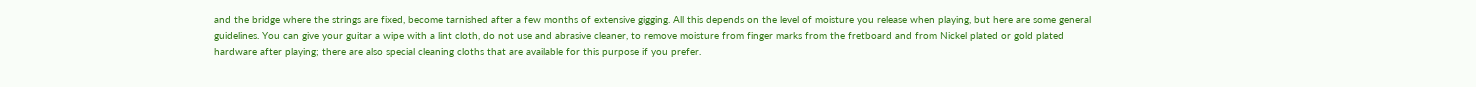and the bridge where the strings are fixed, become tarnished after a few months of extensive gigging. All this depends on the level of moisture you release when playing, but here are some general guidelines. You can give your guitar a wipe with a lint cloth, do not use and abrasive cleaner, to remove moisture from finger marks from the fretboard and from Nickel plated or gold plated hardware after playing; there are also special cleaning cloths that are available for this purpose if you prefer.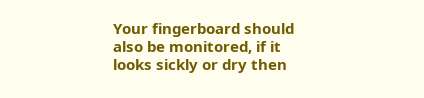Your fingerboard should also be monitored, if it looks sickly or dry then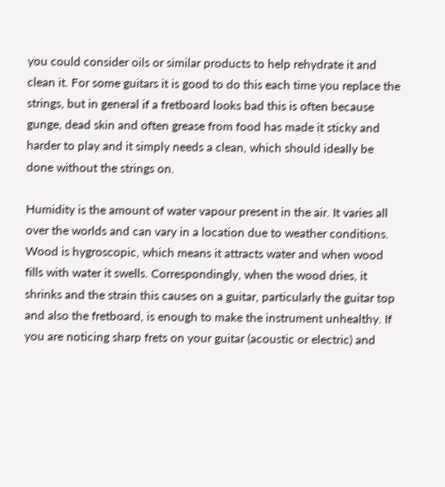you could consider oils or similar products to help rehydrate it and clean it. For some guitars it is good to do this each time you replace the strings, but in general if a fretboard looks bad this is often because gunge, dead skin and often grease from food has made it sticky and harder to play and it simply needs a clean, which should ideally be done without the strings on.

Humidity is the amount of water vapour present in the air. It varies all over the worlds and can vary in a location due to weather conditions. Wood is hygroscopic, which means it attracts water and when wood fills with water it swells. Correspondingly, when the wood dries, it shrinks and the strain this causes on a guitar, particularly the guitar top and also the fretboard, is enough to make the instrument unhealthy. If you are noticing sharp frets on your guitar (acoustic or electric) and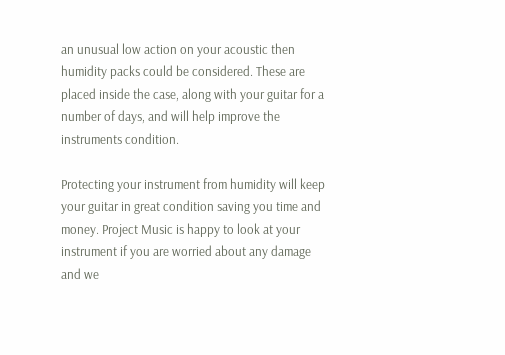an unusual low action on your acoustic then humidity packs could be considered. These are placed inside the case, along with your guitar for a number of days, and will help improve the instruments condition.

Protecting your instrument from humidity will keep your guitar in great condition saving you time and money. Project Music is happy to look at your instrument if you are worried about any damage and we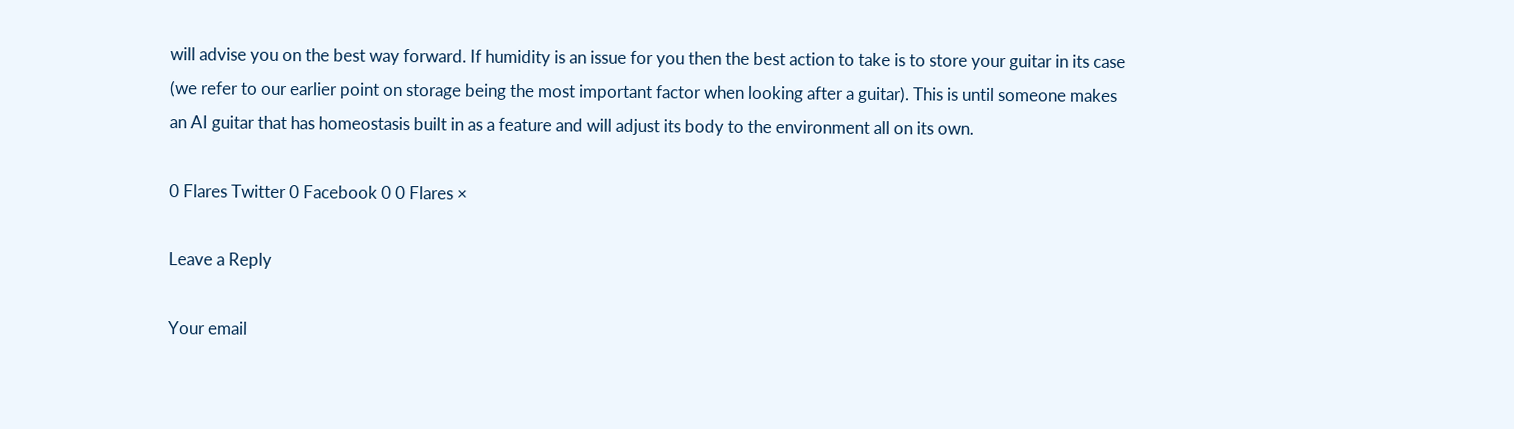will advise you on the best way forward. If humidity is an issue for you then the best action to take is to store your guitar in its case (we refer to our earlier point on storage being the most important factor when looking after a guitar). This is until someone makes an AI guitar that has homeostasis built in as a feature and will adjust its body to the environment all on its own.

0 Flares Twitter 0 Facebook 0 0 Flares ×

Leave a Reply

Your email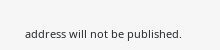address will not be published.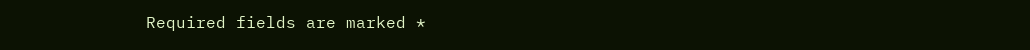Required fields are marked *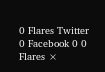0 Flares Twitter 0 Facebook 0 0 Flares ×